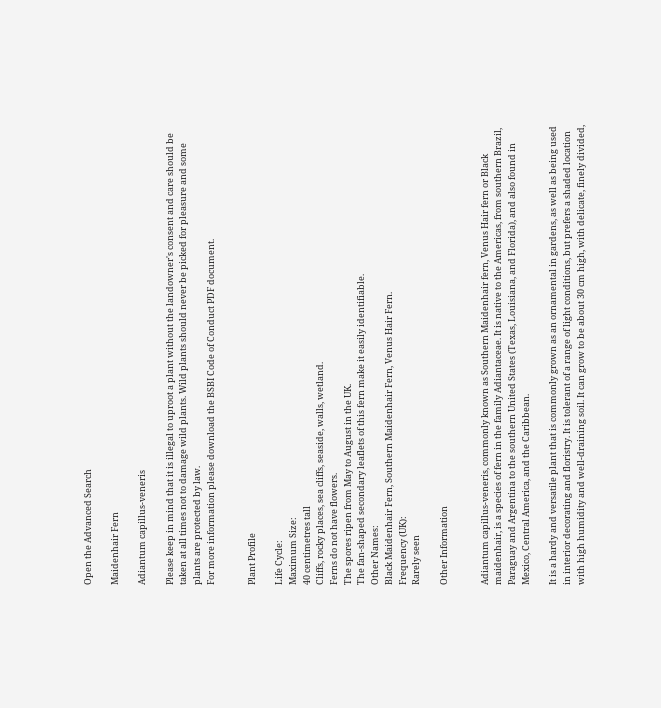Open the Advanced Search

Maidenhair Fern

Adiantum capillus-veneris

Please keep in mind that it is illegal to uproot a plant without the landowner's consent and care should be taken at all times not to damage wild plants. Wild plants should never be picked for pleasure and some plants are protected by law.
For more information please download the BSBI Code of Conduct PDF document.


Plant Profile

Life Cycle:
Maximum Size:
40 centimetres tall
Cliffs, rocky places, sea cliffs, seaside, walls, wetland.
Ferns do not have flowers.
The spores ripen from May to August in the UK.
The fan-shaped secondary leaflets of this fern make it easily identifiable.
Other Names:
Black Maidenhair Fern, Southern Maidenhair Fern, Venus Hair Fern.
Frequency (UK):
Rarely seen

Other Information


Adiantum capillus-veneris, commonly known as Southern Maidenhair fern, Venus Hair fern or Black maidenhair, is a species of fern in the family Adiantaceae. It is native to the Americas, from southern Brazil, Paraguay and Argentina to the southern United States (Texas, Louisiana, and Florida), and also found in Mexico, Central America, and the Caribbean.

It is a hardy and versatile plant that is commonly grown as an ornamental in gardens, as well as being used in interior decorating and floristry. It is tolerant of a range of light conditions, but prefers a shaded location with high humidity and well-draining soil. It can grow to be about 30 cm high, with delicate, finely divided,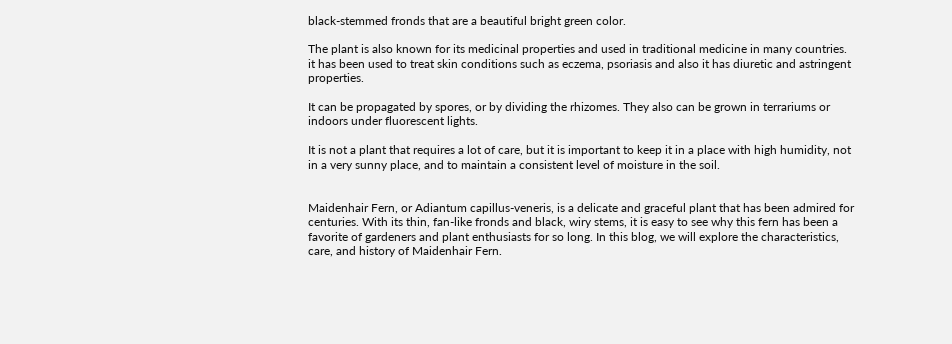black-stemmed fronds that are a beautiful bright green color.

The plant is also known for its medicinal properties and used in traditional medicine in many countries. it has been used to treat skin conditions such as eczema, psoriasis and also it has diuretic and astringent properties.

It can be propagated by spores, or by dividing the rhizomes. They also can be grown in terrariums or indoors under fluorescent lights.

It is not a plant that requires a lot of care, but it is important to keep it in a place with high humidity, not in a very sunny place, and to maintain a consistent level of moisture in the soil.


Maidenhair Fern, or Adiantum capillus-veneris, is a delicate and graceful plant that has been admired for centuries. With its thin, fan-like fronds and black, wiry stems, it is easy to see why this fern has been a favorite of gardeners and plant enthusiasts for so long. In this blog, we will explore the characteristics, care, and history of Maidenhair Fern.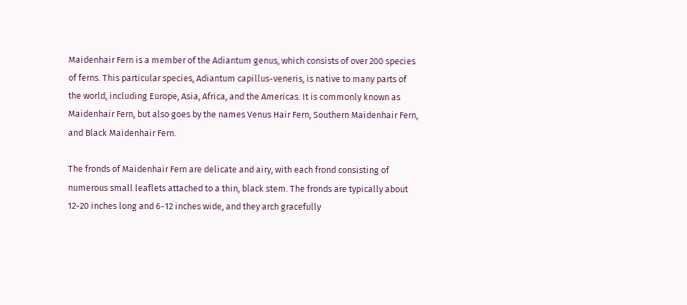Maidenhair Fern is a member of the Adiantum genus, which consists of over 200 species of ferns. This particular species, Adiantum capillus-veneris, is native to many parts of the world, including Europe, Asia, Africa, and the Americas. It is commonly known as Maidenhair Fern, but also goes by the names Venus Hair Fern, Southern Maidenhair Fern, and Black Maidenhair Fern.

The fronds of Maidenhair Fern are delicate and airy, with each frond consisting of numerous small leaflets attached to a thin, black stem. The fronds are typically about 12-20 inches long and 6-12 inches wide, and they arch gracefully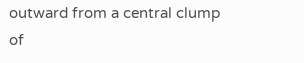outward from a central clump of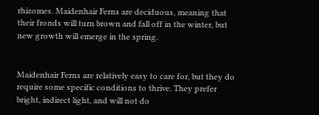rhizomes. Maidenhair Ferns are deciduous, meaning that their fronds will turn brown and fall off in the winter, but new growth will emerge in the spring.


Maidenhair Ferns are relatively easy to care for, but they do require some specific conditions to thrive. They prefer bright, indirect light, and will not do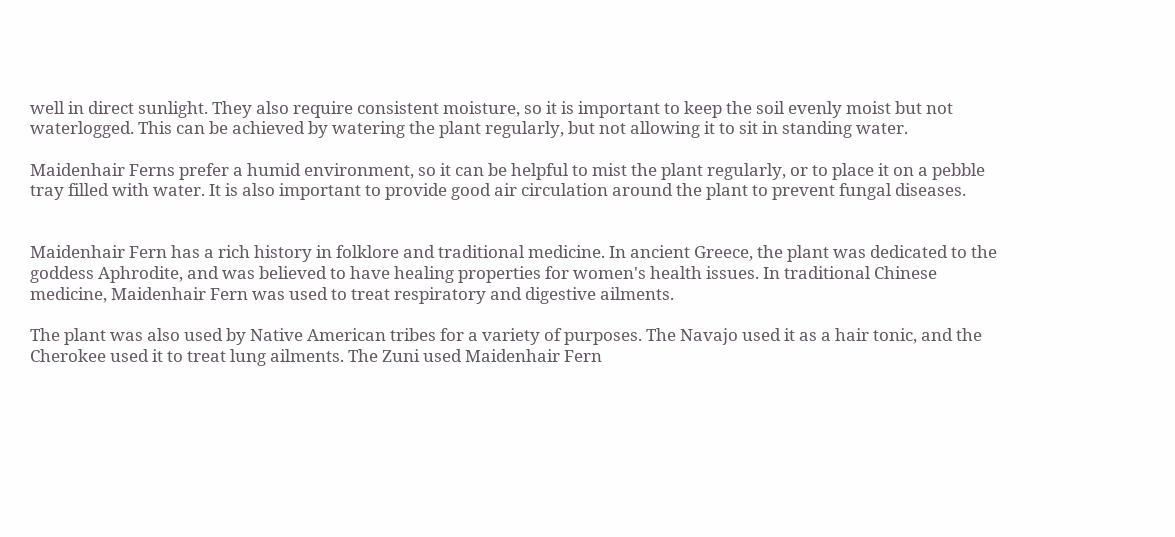well in direct sunlight. They also require consistent moisture, so it is important to keep the soil evenly moist but not waterlogged. This can be achieved by watering the plant regularly, but not allowing it to sit in standing water.

Maidenhair Ferns prefer a humid environment, so it can be helpful to mist the plant regularly, or to place it on a pebble tray filled with water. It is also important to provide good air circulation around the plant to prevent fungal diseases.


Maidenhair Fern has a rich history in folklore and traditional medicine. In ancient Greece, the plant was dedicated to the goddess Aphrodite, and was believed to have healing properties for women's health issues. In traditional Chinese medicine, Maidenhair Fern was used to treat respiratory and digestive ailments.

The plant was also used by Native American tribes for a variety of purposes. The Navajo used it as a hair tonic, and the Cherokee used it to treat lung ailments. The Zuni used Maidenhair Fern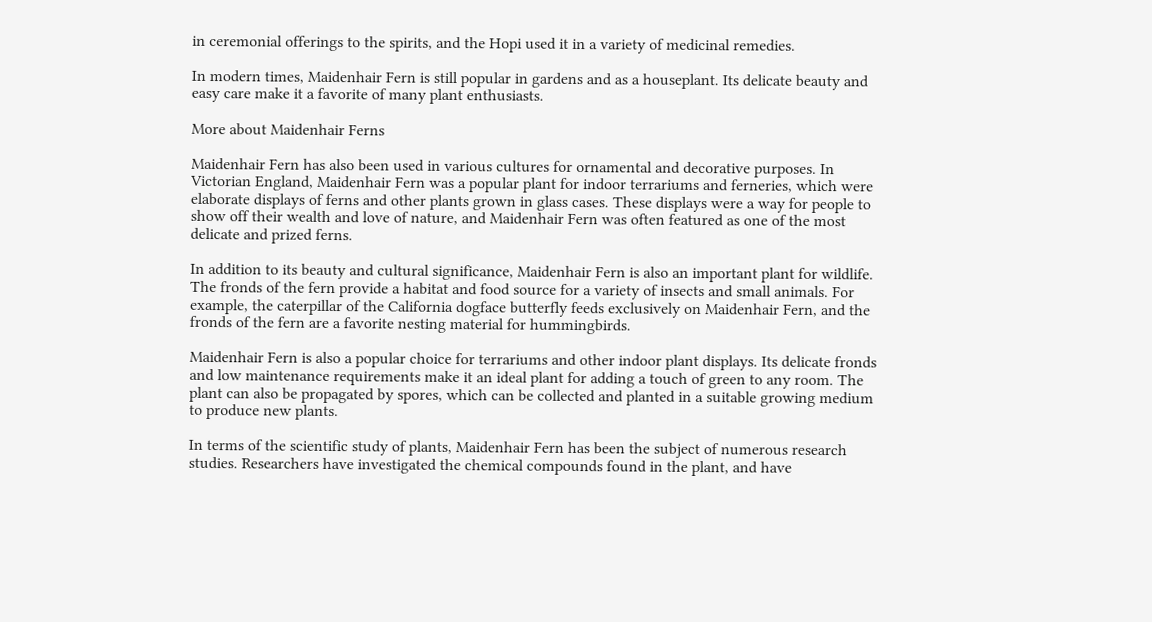in ceremonial offerings to the spirits, and the Hopi used it in a variety of medicinal remedies.

In modern times, Maidenhair Fern is still popular in gardens and as a houseplant. Its delicate beauty and easy care make it a favorite of many plant enthusiasts.

More about Maidenhair Ferns

Maidenhair Fern has also been used in various cultures for ornamental and decorative purposes. In Victorian England, Maidenhair Fern was a popular plant for indoor terrariums and ferneries, which were elaborate displays of ferns and other plants grown in glass cases. These displays were a way for people to show off their wealth and love of nature, and Maidenhair Fern was often featured as one of the most delicate and prized ferns.

In addition to its beauty and cultural significance, Maidenhair Fern is also an important plant for wildlife. The fronds of the fern provide a habitat and food source for a variety of insects and small animals. For example, the caterpillar of the California dogface butterfly feeds exclusively on Maidenhair Fern, and the fronds of the fern are a favorite nesting material for hummingbirds.

Maidenhair Fern is also a popular choice for terrariums and other indoor plant displays. Its delicate fronds and low maintenance requirements make it an ideal plant for adding a touch of green to any room. The plant can also be propagated by spores, which can be collected and planted in a suitable growing medium to produce new plants.

In terms of the scientific study of plants, Maidenhair Fern has been the subject of numerous research studies. Researchers have investigated the chemical compounds found in the plant, and have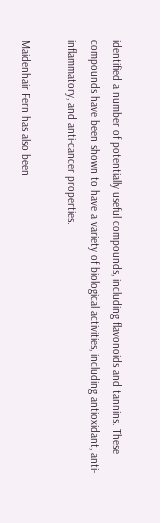identified a number of potentially useful compounds, including flavonoids and tannins. These compounds have been shown to have a variety of biological activities, including antioxidant, anti-inflammatory, and anti-cancer properties.

Maidenhair Fern has also been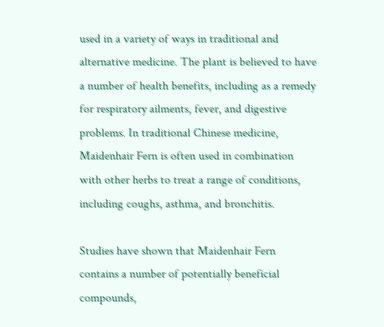used in a variety of ways in traditional and alternative medicine. The plant is believed to have a number of health benefits, including as a remedy for respiratory ailments, fever, and digestive problems. In traditional Chinese medicine, Maidenhair Fern is often used in combination with other herbs to treat a range of conditions, including coughs, asthma, and bronchitis.

Studies have shown that Maidenhair Fern contains a number of potentially beneficial compounds,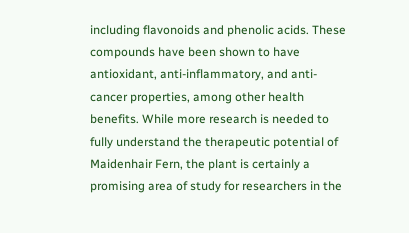including flavonoids and phenolic acids. These compounds have been shown to have antioxidant, anti-inflammatory, and anti-cancer properties, among other health benefits. While more research is needed to fully understand the therapeutic potential of Maidenhair Fern, the plant is certainly a promising area of study for researchers in the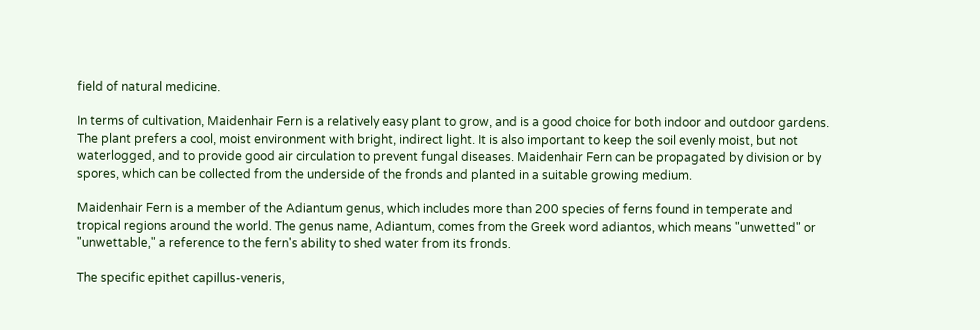field of natural medicine.

In terms of cultivation, Maidenhair Fern is a relatively easy plant to grow, and is a good choice for both indoor and outdoor gardens. The plant prefers a cool, moist environment with bright, indirect light. It is also important to keep the soil evenly moist, but not waterlogged, and to provide good air circulation to prevent fungal diseases. Maidenhair Fern can be propagated by division or by spores, which can be collected from the underside of the fronds and planted in a suitable growing medium.

Maidenhair Fern is a member of the Adiantum genus, which includes more than 200 species of ferns found in temperate and tropical regions around the world. The genus name, Adiantum, comes from the Greek word adiantos, which means "unwetted" or "unwettable," a reference to the fern's ability to shed water from its fronds.

The specific epithet capillus-veneris,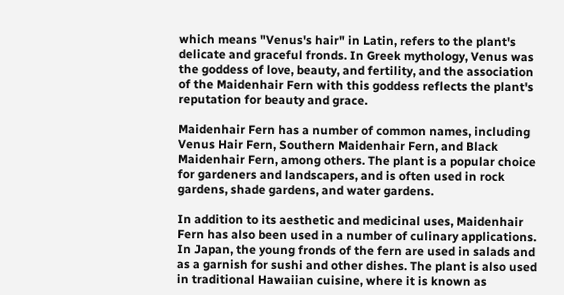which means "Venus's hair" in Latin, refers to the plant's delicate and graceful fronds. In Greek mythology, Venus was the goddess of love, beauty, and fertility, and the association of the Maidenhair Fern with this goddess reflects the plant's reputation for beauty and grace.

Maidenhair Fern has a number of common names, including Venus Hair Fern, Southern Maidenhair Fern, and Black Maidenhair Fern, among others. The plant is a popular choice for gardeners and landscapers, and is often used in rock gardens, shade gardens, and water gardens.

In addition to its aesthetic and medicinal uses, Maidenhair Fern has also been used in a number of culinary applications. In Japan, the young fronds of the fern are used in salads and as a garnish for sushi and other dishes. The plant is also used in traditional Hawaiian cuisine, where it is known as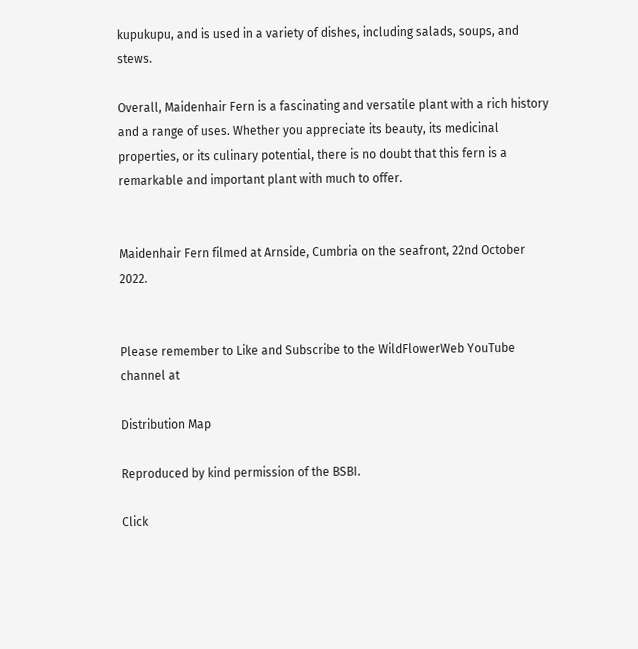kupukupu, and is used in a variety of dishes, including salads, soups, and stews.

Overall, Maidenhair Fern is a fascinating and versatile plant with a rich history and a range of uses. Whether you appreciate its beauty, its medicinal properties, or its culinary potential, there is no doubt that this fern is a remarkable and important plant with much to offer.


Maidenhair Fern filmed at Arnside, Cumbria on the seafront, 22nd October 2022.


Please remember to Like and Subscribe to the WildFlowerWeb YouTube channel at

Distribution Map

Reproduced by kind permission of the BSBI.

Click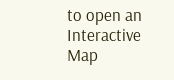to open an Interactive Map